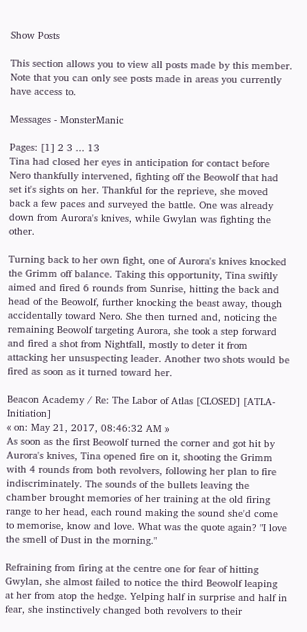Show Posts

This section allows you to view all posts made by this member. Note that you can only see posts made in areas you currently have access to.

Messages - MonsterManic

Pages: [1] 2 3 ... 13
Tina had closed her eyes in anticipation for contact before Nero thankfully intervened, fighting off the Beowolf that had set it's sights on her. Thankful for the reprieve, she moved back a few paces and surveyed the battle. One was already down from Aurora's knives, while Gwylan was fighting the other.

Turning back to her own fight, one of Aurora's knives knocked the Grimm off balance. Taking this opportunity, Tina swiftly aimed and fired 6 rounds from Sunrise, hitting the back and head of the Beowolf, further knocking the beast away, though accidentally toward Nero. She then turned and, noticing the remaining Beowolf targeting Aurora, she took a step forward and fired a shot from Nightfall, mostly to deter it from attacking her unsuspecting leader. Another two shots would be fired as soon as it turned toward her.

Beacon Academy / Re: The Labor of Atlas [CLOSED] [ATLA-Initiation]
« on: May 21, 2017, 08:46:32 AM »
As soon as the first Beowolf turned the corner and got hit by Aurora's knives, Tina opened fire on it, shooting the Grimm with 4 rounds from both revolvers, following her plan to fire indiscriminately. The sounds of the bullets leaving the chamber brought memories of her training at the old firing range to her head, each round making the sound she'd come to memorise, know and love. What was the quote again? "I love the smell of Dust in the morning."

Refraining from firing at the centre one for fear of hitting Gwylan, she almost failed to notice the third Beowolf leaping at her from atop the hedge. Yelping half in surprise and half in fear, she instinctively changed both revolvers to their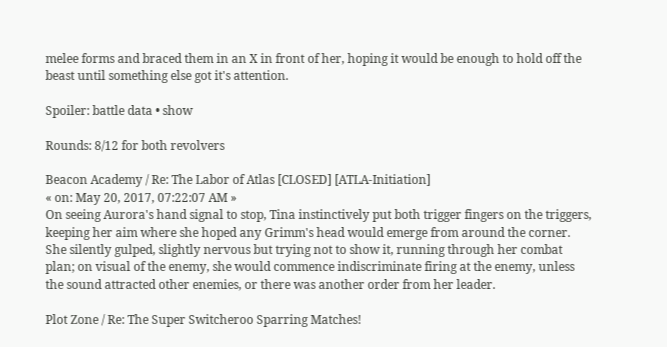melee forms and braced them in an X in front of her, hoping it would be enough to hold off the beast until something else got it's attention.

Spoiler: battle data • show

Rounds: 8/12 for both revolvers

Beacon Academy / Re: The Labor of Atlas [CLOSED] [ATLA-Initiation]
« on: May 20, 2017, 07:22:07 AM »
On seeing Aurora's hand signal to stop, Tina instinctively put both trigger fingers on the triggers, keeping her aim where she hoped any Grimm's head would emerge from around the corner. She silently gulped, slightly nervous but trying not to show it, running through her combat plan; on visual of the enemy, she would commence indiscriminate firing at the enemy, unless the sound attracted other enemies, or there was another order from her leader.

Plot Zone / Re: The Super Switcheroo Sparring Matches!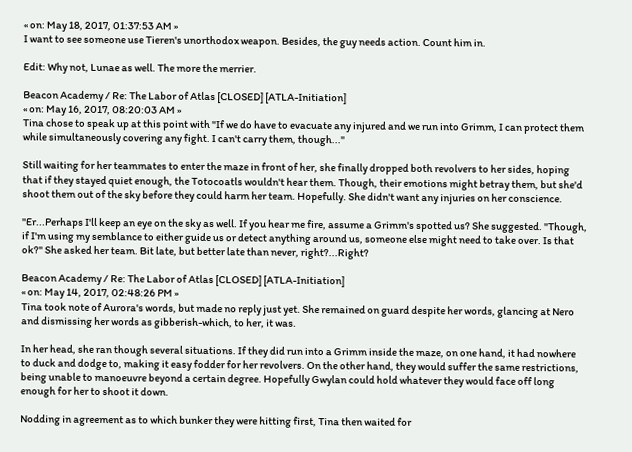« on: May 18, 2017, 01:37:53 AM »
I want to see someone use Tieren's unorthodox weapon. Besides, the guy needs action. Count him in.

Edit: Why not, Lunae as well. The more the merrier.

Beacon Academy / Re: The Labor of Atlas [CLOSED] [ATLA-Initiation]
« on: May 16, 2017, 08:20:03 AM »
Tina chose to speak up at this point with "If we do have to evacuate any injured and we run into Grimm, I can protect them while simultaneously covering any fight. I can't carry them, though..."

Still waiting for her teammates to enter the maze in front of her, she finally dropped both revolvers to her sides, hoping that if they stayed quiet enough, the Totocoatls wouldn't hear them. Though, their emotions might betray them, but she'd shoot them out of the sky before they could harm her team. Hopefully. She didn't want any injuries on her conscience.

"Er...Perhaps I'll keep an eye on the sky as well. If you hear me fire, assume a Grimm's spotted us? She suggested. "Though, if I'm using my semblance to either guide us or detect anything around us, someone else might need to take over. Is that ok?" She asked her team. Bit late, but better late than never, right?...Right?

Beacon Academy / Re: The Labor of Atlas [CLOSED] [ATLA-Initiation]
« on: May 14, 2017, 02:48:26 PM »
Tina took note of Aurora's words, but made no reply just yet. She remained on guard despite her words, glancing at Nero and dismissing her words as gibberish-which, to her, it was.

In her head, she ran though several situations. If they did run into a Grimm inside the maze, on one hand, it had nowhere to duck and dodge to, making it easy fodder for her revolvers. On the other hand, they would suffer the same restrictions, being unable to manoeuvre beyond a certain degree. Hopefully Gwylan could hold whatever they would face off long enough for her to shoot it down.

Nodding in agreement as to which bunker they were hitting first, Tina then waited for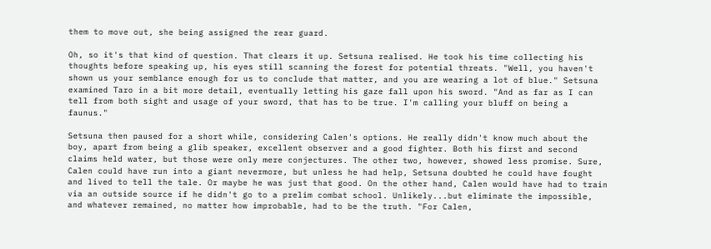them to move out, she being assigned the rear guard.

Oh, so it's that kind of question. That clears it up. Setsuna realised. He took his time collecting his thoughts before speaking up, his eyes still scanning the forest for potential threats. "Well, you haven't shown us your semblance enough for us to conclude that matter, and you are wearing a lot of blue." Setsuna examined Taro in a bit more detail, eventually letting his gaze fall upon his sword. "And as far as I can tell from both sight and usage of your sword, that has to be true. I'm calling your bluff on being a faunus."

Setsuna then paused for a short while, considering Calen's options. He really didn't know much about the boy, apart from being a glib speaker, excellent observer and a good fighter. Both his first and second claims held water, but those were only mere conjectures. The other two, however, showed less promise. Sure, Calen could have run into a giant nevermore, but unless he had help, Setsuna doubted he could have fought and lived to tell the tale. Or maybe he was just that good. On the other hand, Calen would have had to train via an outside source if he didn't go to a prelim combat school. Unlikely...but eliminate the impossible, and whatever remained, no matter how improbable, had to be the truth. "For Calen,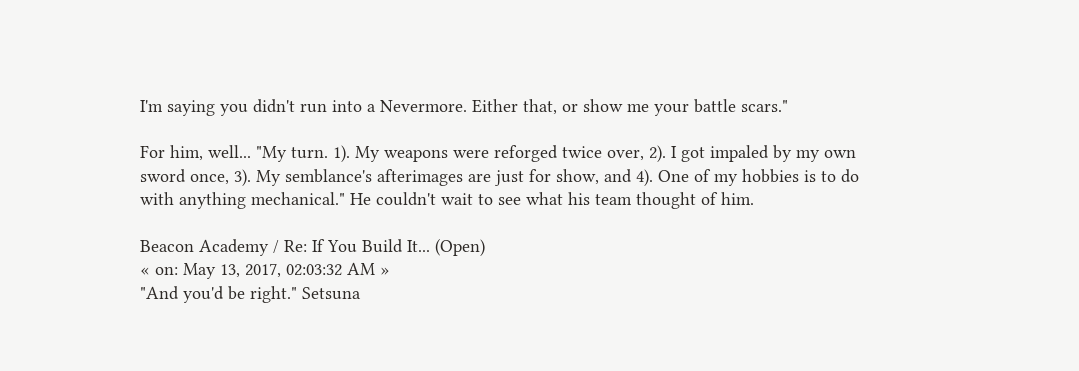I'm saying you didn't run into a Nevermore. Either that, or show me your battle scars."

For him, well... "My turn. 1). My weapons were reforged twice over, 2). I got impaled by my own sword once, 3). My semblance's afterimages are just for show, and 4). One of my hobbies is to do with anything mechanical." He couldn't wait to see what his team thought of him.

Beacon Academy / Re: If You Build It... (Open)
« on: May 13, 2017, 02:03:32 AM »
"And you'd be right." Setsuna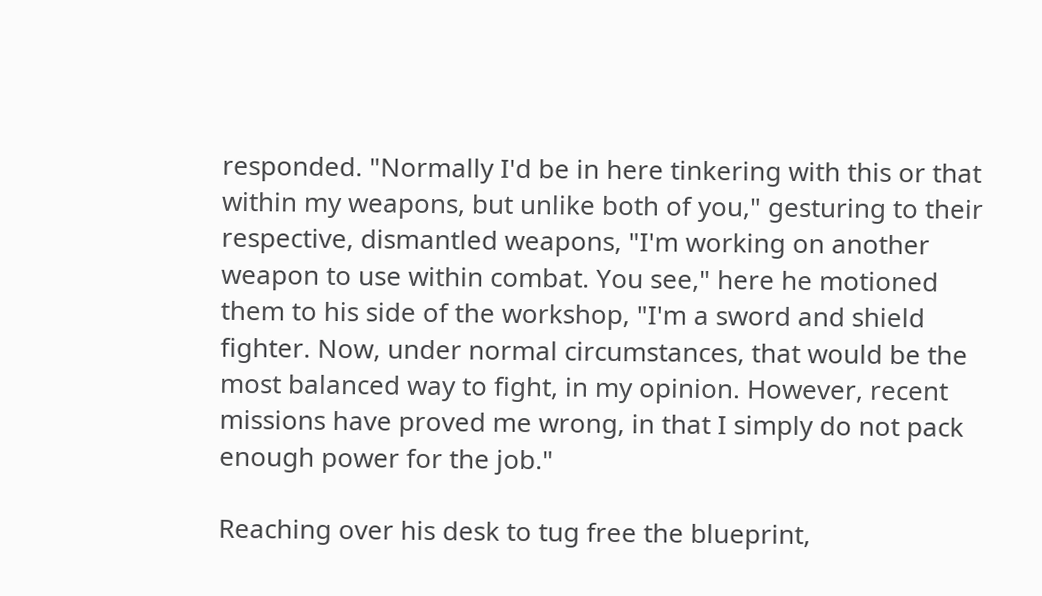responded. "Normally I'd be in here tinkering with this or that within my weapons, but unlike both of you," gesturing to their respective, dismantled weapons, "I'm working on another weapon to use within combat. You see," here he motioned them to his side of the workshop, "I'm a sword and shield fighter. Now, under normal circumstances, that would be the most balanced way to fight, in my opinion. However, recent missions have proved me wrong, in that I simply do not pack enough power for the job."

Reaching over his desk to tug free the blueprint,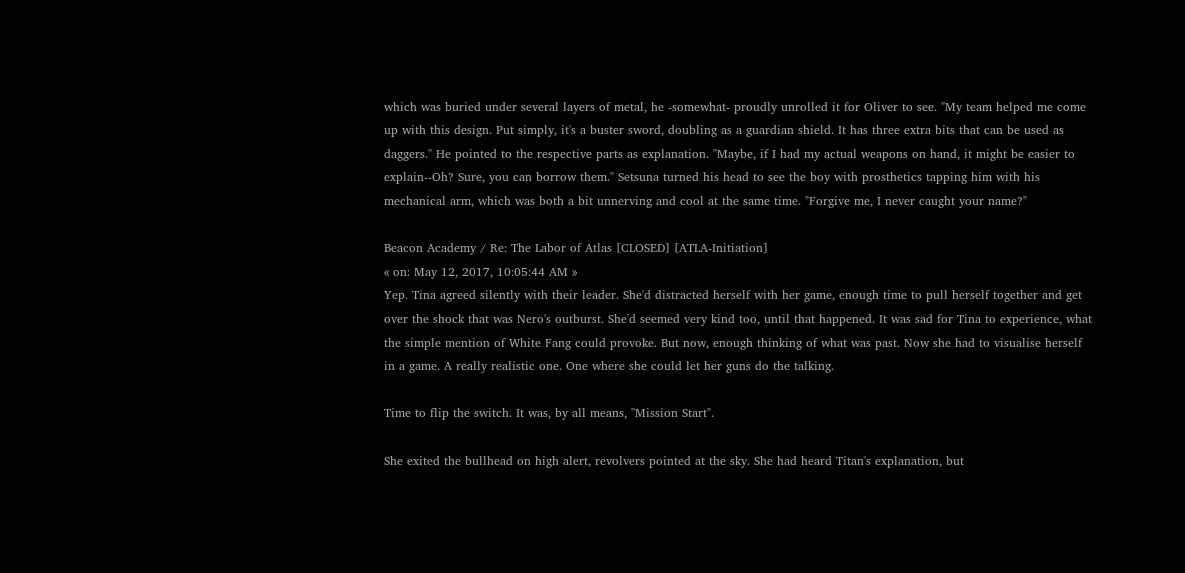which was buried under several layers of metal, he -somewhat- proudly unrolled it for Oliver to see. "My team helped me come up with this design. Put simply, it's a buster sword, doubling as a guardian shield. It has three extra bits that can be used as daggers." He pointed to the respective parts as explanation. "Maybe, if I had my actual weapons on hand, it might be easier to explain--Oh? Sure, you can borrow them." Setsuna turned his head to see the boy with prosthetics tapping him with his mechanical arm, which was both a bit unnerving and cool at the same time. "Forgive me, I never caught your name?"

Beacon Academy / Re: The Labor of Atlas [CLOSED] [ATLA-Initiation]
« on: May 12, 2017, 10:05:44 AM »
Yep. Tina agreed silently with their leader. She'd distracted herself with her game, enough time to pull herself together and get over the shock that was Nero's outburst. She'd seemed very kind too, until that happened. It was sad for Tina to experience, what the simple mention of White Fang could provoke. But now, enough thinking of what was past. Now she had to visualise herself in a game. A really realistic one. One where she could let her guns do the talking.

Time to flip the switch. It was, by all means, "Mission Start".

She exited the bullhead on high alert, revolvers pointed at the sky. She had heard Titan's explanation, but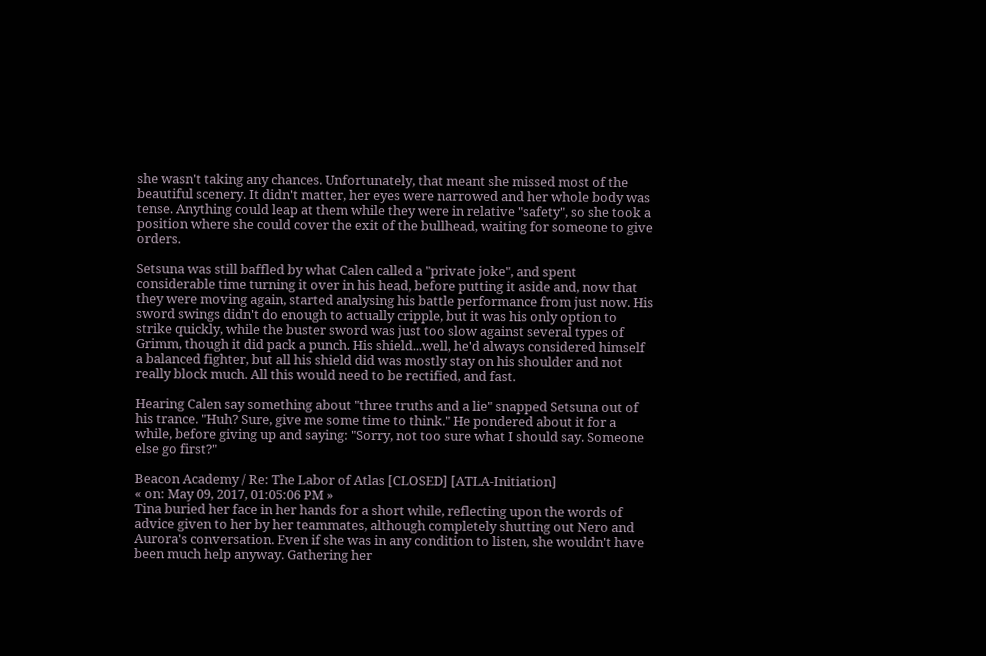she wasn't taking any chances. Unfortunately, that meant she missed most of the beautiful scenery. It didn't matter, her eyes were narrowed and her whole body was tense. Anything could leap at them while they were in relative "safety", so she took a position where she could cover the exit of the bullhead, waiting for someone to give orders.

Setsuna was still baffled by what Calen called a "private joke", and spent considerable time turning it over in his head, before putting it aside and, now that they were moving again, started analysing his battle performance from just now. His sword swings didn't do enough to actually cripple, but it was his only option to strike quickly, while the buster sword was just too slow against several types of Grimm, though it did pack a punch. His shield...well, he'd always considered himself a balanced fighter, but all his shield did was mostly stay on his shoulder and not really block much. All this would need to be rectified, and fast.

Hearing Calen say something about "three truths and a lie" snapped Setsuna out of his trance. "Huh? Sure, give me some time to think." He pondered about it for a while, before giving up and saying: "Sorry, not too sure what I should say. Someone else go first?"

Beacon Academy / Re: The Labor of Atlas [CLOSED] [ATLA-Initiation]
« on: May 09, 2017, 01:05:06 PM »
Tina buried her face in her hands for a short while, reflecting upon the words of advice given to her by her teammates, although completely shutting out Nero and Aurora's conversation. Even if she was in any condition to listen, she wouldn't have been much help anyway. Gathering her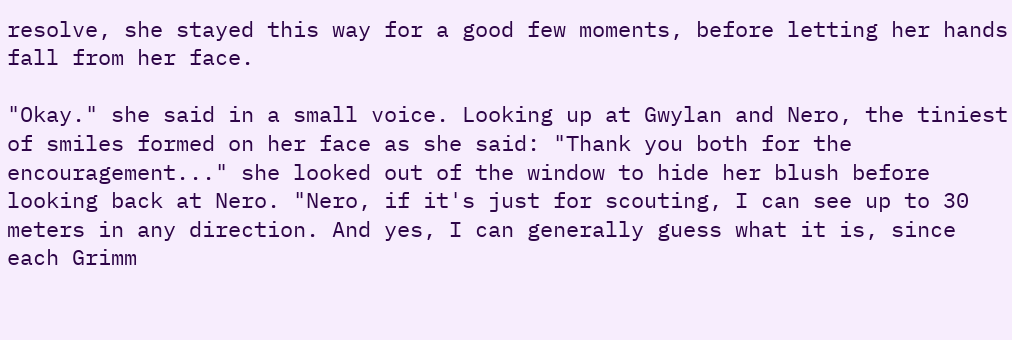resolve, she stayed this way for a good few moments, before letting her hands fall from her face.

"Okay." she said in a small voice. Looking up at Gwylan and Nero, the tiniest of smiles formed on her face as she said: "Thank you both for the encouragement..." she looked out of the window to hide her blush before looking back at Nero. "Nero, if it's just for scouting, I can see up to 30 meters in any direction. And yes, I can generally guess what it is, since each Grimm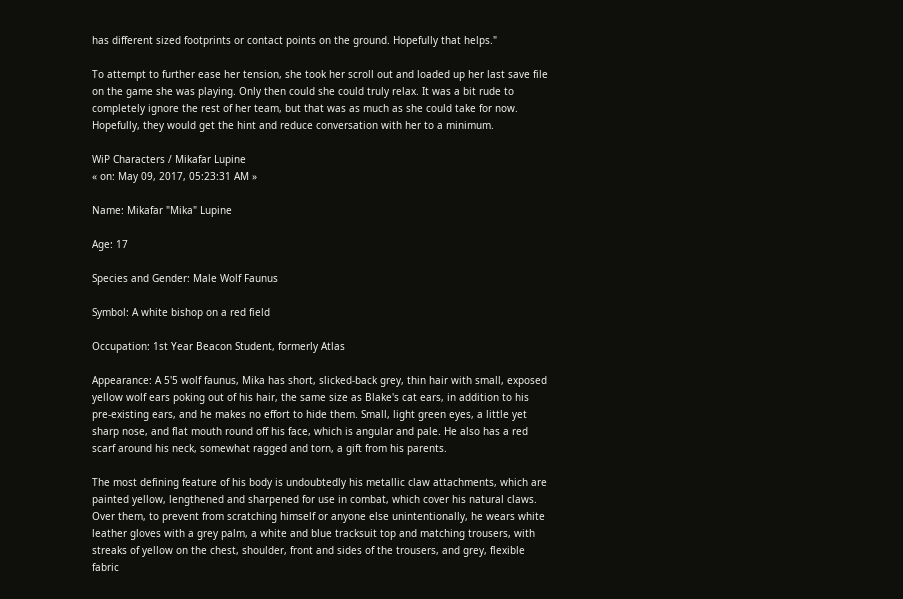has different sized footprints or contact points on the ground. Hopefully that helps."

To attempt to further ease her tension, she took her scroll out and loaded up her last save file on the game she was playing. Only then could she could truly relax. It was a bit rude to completely ignore the rest of her team, but that was as much as she could take for now. Hopefully, they would get the hint and reduce conversation with her to a minimum.

WiP Characters / Mikafar Lupine
« on: May 09, 2017, 05:23:31 AM »

Name: Mikafar "Mika" Lupine

Age: 17

Species and Gender: Male Wolf Faunus

Symbol: A white bishop on a red field

Occupation: 1st Year Beacon Student, formerly Atlas

Appearance: A 5'5 wolf faunus, Mika has short, slicked-back grey, thin hair with small, exposed yellow wolf ears poking out of his hair, the same size as Blake's cat ears, in addition to his pre-existing ears, and he makes no effort to hide them. Small, light green eyes, a little yet sharp nose, and flat mouth round off his face, which is angular and pale. He also has a red scarf around his neck, somewhat ragged and torn, a gift from his parents.

The most defining feature of his body is undoubtedly his metallic claw attachments, which are painted yellow, lengthened and sharpened for use in combat, which cover his natural claws. Over them, to prevent from scratching himself or anyone else unintentionally, he wears white leather gloves with a grey palm, a white and blue tracksuit top and matching trousers, with streaks of yellow on the chest, shoulder, front and sides of the trousers, and grey, flexible fabric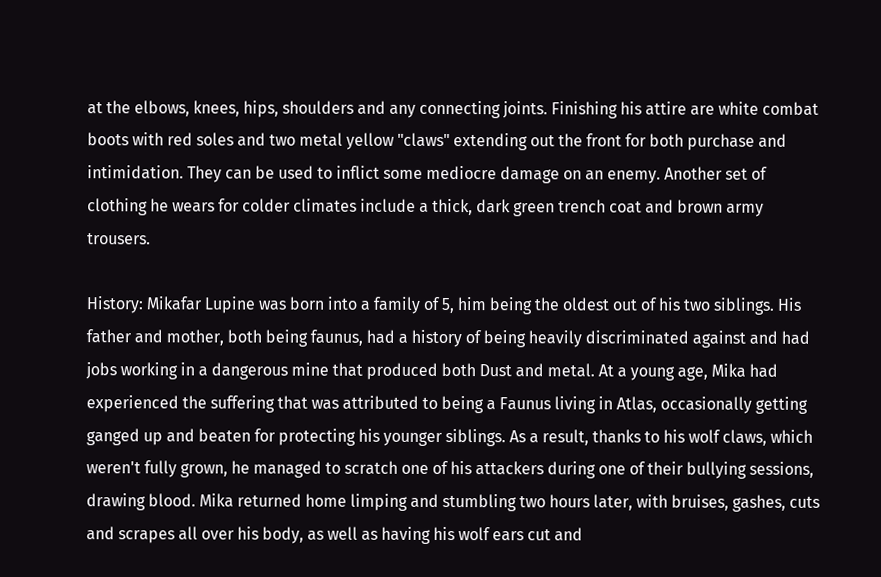at the elbows, knees, hips, shoulders and any connecting joints. Finishing his attire are white combat boots with red soles and two metal yellow "claws" extending out the front for both purchase and intimidation. They can be used to inflict some mediocre damage on an enemy. Another set of clothing he wears for colder climates include a thick, dark green trench coat and brown army trousers.

History: Mikafar Lupine was born into a family of 5, him being the oldest out of his two siblings. His father and mother, both being faunus, had a history of being heavily discriminated against and had jobs working in a dangerous mine that produced both Dust and metal. At a young age, Mika had experienced the suffering that was attributed to being a Faunus living in Atlas, occasionally getting ganged up and beaten for protecting his younger siblings. As a result, thanks to his wolf claws, which weren't fully grown, he managed to scratch one of his attackers during one of their bullying sessions, drawing blood. Mika returned home limping and stumbling two hours later, with bruises, gashes, cuts and scrapes all over his body, as well as having his wolf ears cut and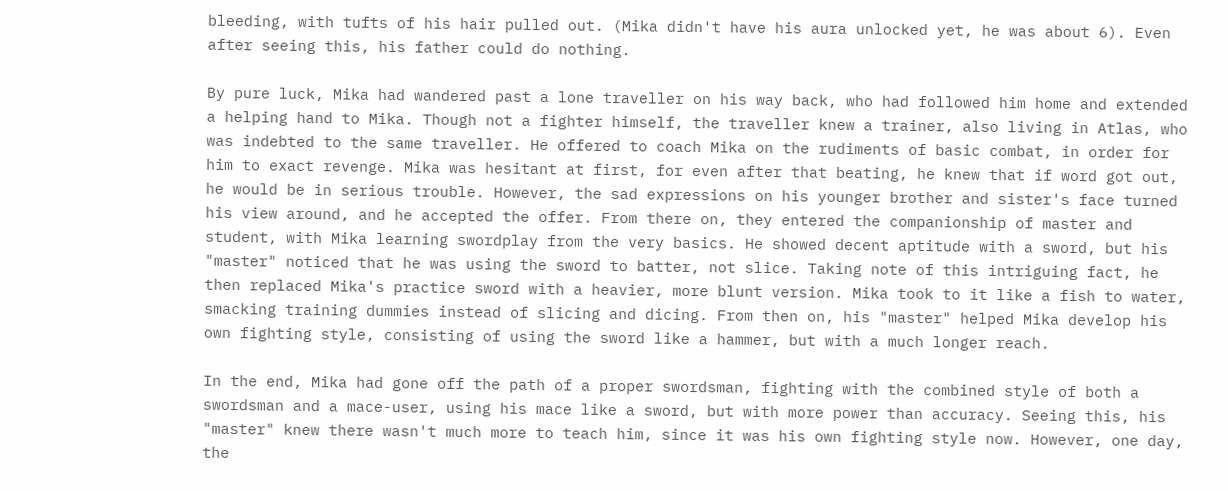bleeding, with tufts of his hair pulled out. (Mika didn't have his aura unlocked yet, he was about 6). Even after seeing this, his father could do nothing.

By pure luck, Mika had wandered past a lone traveller on his way back, who had followed him home and extended a helping hand to Mika. Though not a fighter himself, the traveller knew a trainer, also living in Atlas, who was indebted to the same traveller. He offered to coach Mika on the rudiments of basic combat, in order for him to exact revenge. Mika was hesitant at first, for even after that beating, he knew that if word got out, he would be in serious trouble. However, the sad expressions on his younger brother and sister's face turned his view around, and he accepted the offer. From there on, they entered the companionship of master and student, with Mika learning swordplay from the very basics. He showed decent aptitude with a sword, but his "master" noticed that he was using the sword to batter, not slice. Taking note of this intriguing fact, he then replaced Mika's practice sword with a heavier, more blunt version. Mika took to it like a fish to water, smacking training dummies instead of slicing and dicing. From then on, his "master" helped Mika develop his own fighting style, consisting of using the sword like a hammer, but with a much longer reach.

In the end, Mika had gone off the path of a proper swordsman, fighting with the combined style of both a swordsman and a mace-user, using his mace like a sword, but with more power than accuracy. Seeing this, his "master" knew there wasn't much more to teach him, since it was his own fighting style now. However, one day, the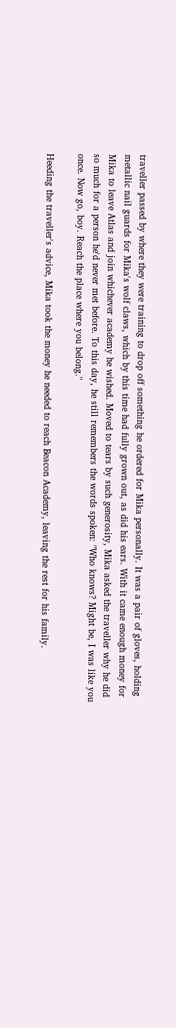traveller passed by where they were training to drop off something he ordered for Mika personally. It was a pair of gloves, holding metallic nail guards for Mika's wolf claws, which by this time had fully grown out, as did his ears. With it came enough money for Mika to leave Atlas and join whichever academy he wished. Moved to tears by such generosity, Mika asked the traveller why he did so much for a person he'd never met before. To this day, he still remembers the words spoken: "Who knows? Might be, I was like you once. Now go, boy. Reach the place where you belong."

Heeding the traveller's advice, Mika took the money he needed to reach Beacon Academy, leaving the rest for his family.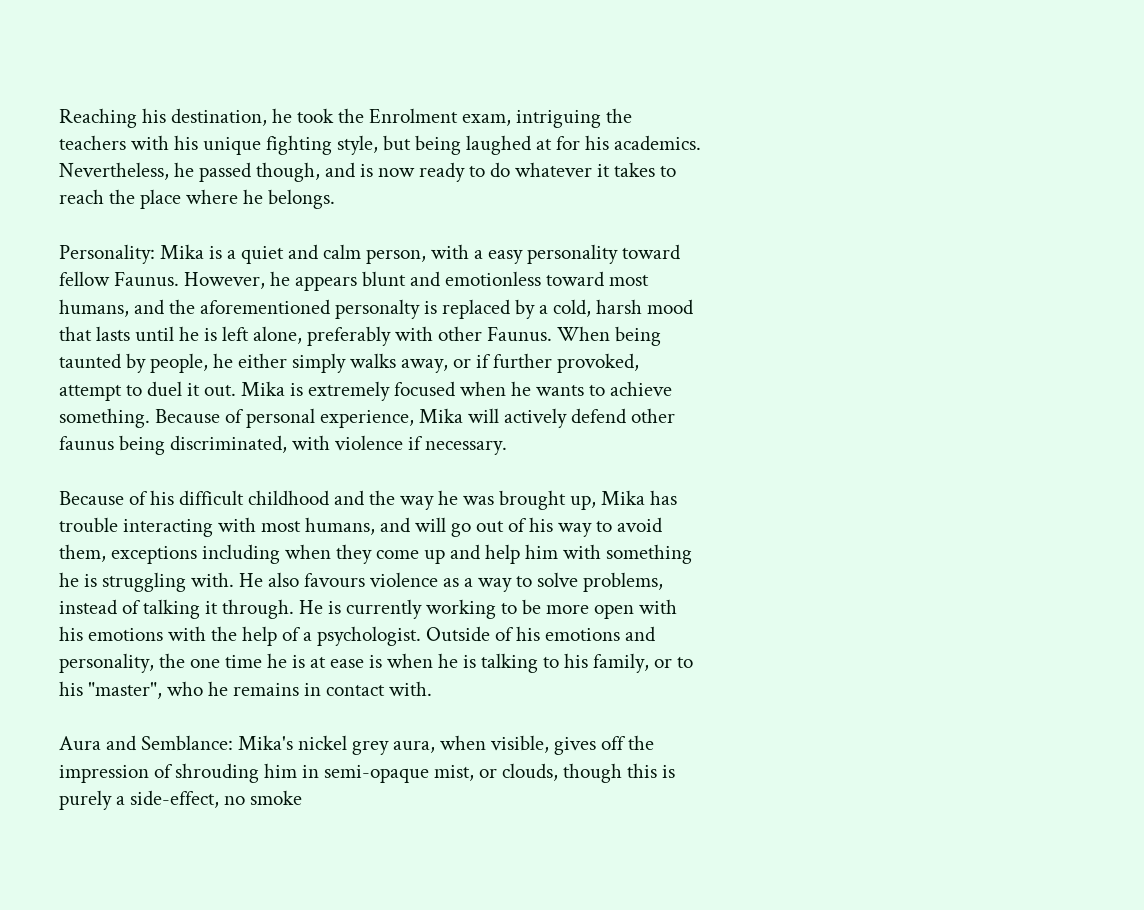Reaching his destination, he took the Enrolment exam, intriguing the teachers with his unique fighting style, but being laughed at for his academics. Nevertheless, he passed though, and is now ready to do whatever it takes to reach the place where he belongs.

Personality: Mika is a quiet and calm person, with a easy personality toward fellow Faunus. However, he appears blunt and emotionless toward most humans, and the aforementioned personalty is replaced by a cold, harsh mood that lasts until he is left alone, preferably with other Faunus. When being taunted by people, he either simply walks away, or if further provoked, attempt to duel it out. Mika is extremely focused when he wants to achieve something. Because of personal experience, Mika will actively defend other faunus being discriminated, with violence if necessary.

Because of his difficult childhood and the way he was brought up, Mika has trouble interacting with most humans, and will go out of his way to avoid them, exceptions including when they come up and help him with something he is struggling with. He also favours violence as a way to solve problems, instead of talking it through. He is currently working to be more open with his emotions with the help of a psychologist. Outside of his emotions and personality, the one time he is at ease is when he is talking to his family, or to his "master", who he remains in contact with.

Aura and Semblance: Mika's nickel grey aura, when visible, gives off the impression of shrouding him in semi-opaque mist, or clouds, though this is purely a side-effect, no smoke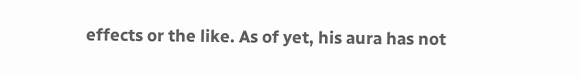effects or the like. As of yet, his aura has not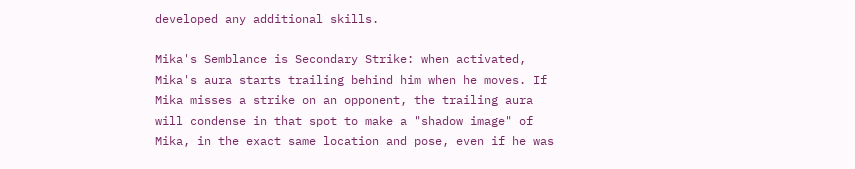developed any additional skills.

Mika's Semblance is Secondary Strike: when activated, Mika's aura starts trailing behind him when he moves. If Mika misses a strike on an opponent, the trailing aura will condense in that spot to make a "shadow image" of Mika, in the exact same location and pose, even if he was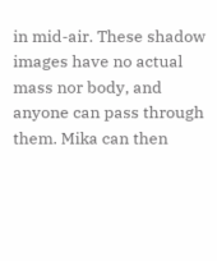in mid-air. These shadow images have no actual mass nor body, and anyone can pass through them. Mika can then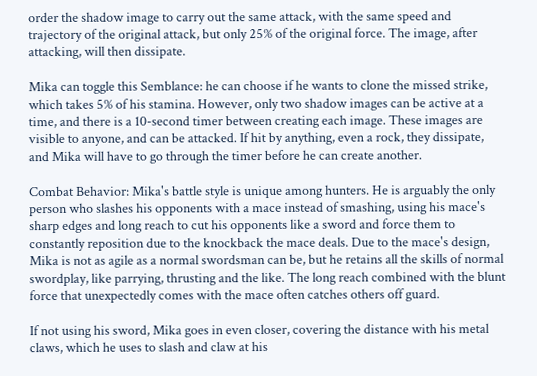order the shadow image to carry out the same attack, with the same speed and trajectory of the original attack, but only 25% of the original force. The image, after attacking, will then dissipate.

Mika can toggle this Semblance: he can choose if he wants to clone the missed strike, which takes 5% of his stamina. However, only two shadow images can be active at a time, and there is a 10-second timer between creating each image. These images are visible to anyone, and can be attacked. If hit by anything, even a rock, they dissipate, and Mika will have to go through the timer before he can create another.

Combat Behavior: Mika's battle style is unique among hunters. He is arguably the only person who slashes his opponents with a mace instead of smashing, using his mace's sharp edges and long reach to cut his opponents like a sword and force them to constantly reposition due to the knockback the mace deals. Due to the mace's design, Mika is not as agile as a normal swordsman can be, but he retains all the skills of normal swordplay, like parrying, thrusting and the like. The long reach combined with the blunt force that unexpectedly comes with the mace often catches others off guard.

If not using his sword, Mika goes in even closer, covering the distance with his metal claws, which he uses to slash and claw at his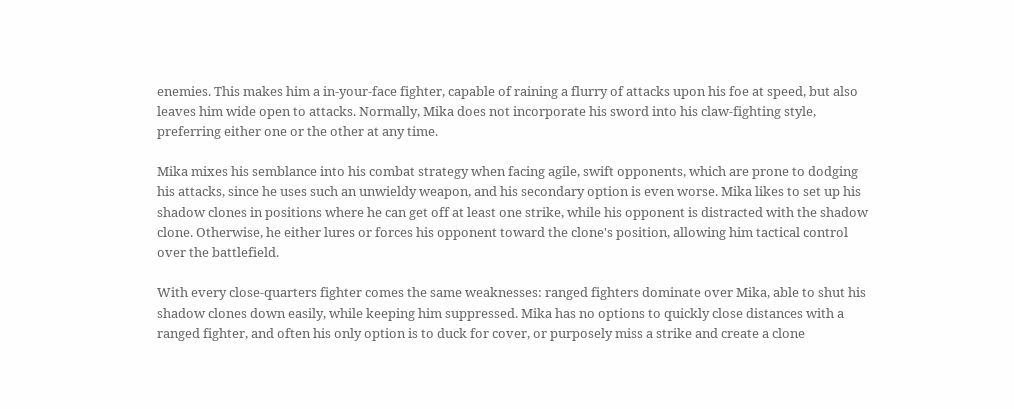enemies. This makes him a in-your-face fighter, capable of raining a flurry of attacks upon his foe at speed, but also leaves him wide open to attacks. Normally, Mika does not incorporate his sword into his claw-fighting style, preferring either one or the other at any time.

Mika mixes his semblance into his combat strategy when facing agile, swift opponents, which are prone to dodging his attacks, since he uses such an unwieldy weapon, and his secondary option is even worse. Mika likes to set up his shadow clones in positions where he can get off at least one strike, while his opponent is distracted with the shadow clone. Otherwise, he either lures or forces his opponent toward the clone's position, allowing him tactical control over the battlefield.

With every close-quarters fighter comes the same weaknesses: ranged fighters dominate over Mika, able to shut his shadow clones down easily, while keeping him suppressed. Mika has no options to quickly close distances with a ranged fighter, and often his only option is to duck for cover, or purposely miss a strike and create a clone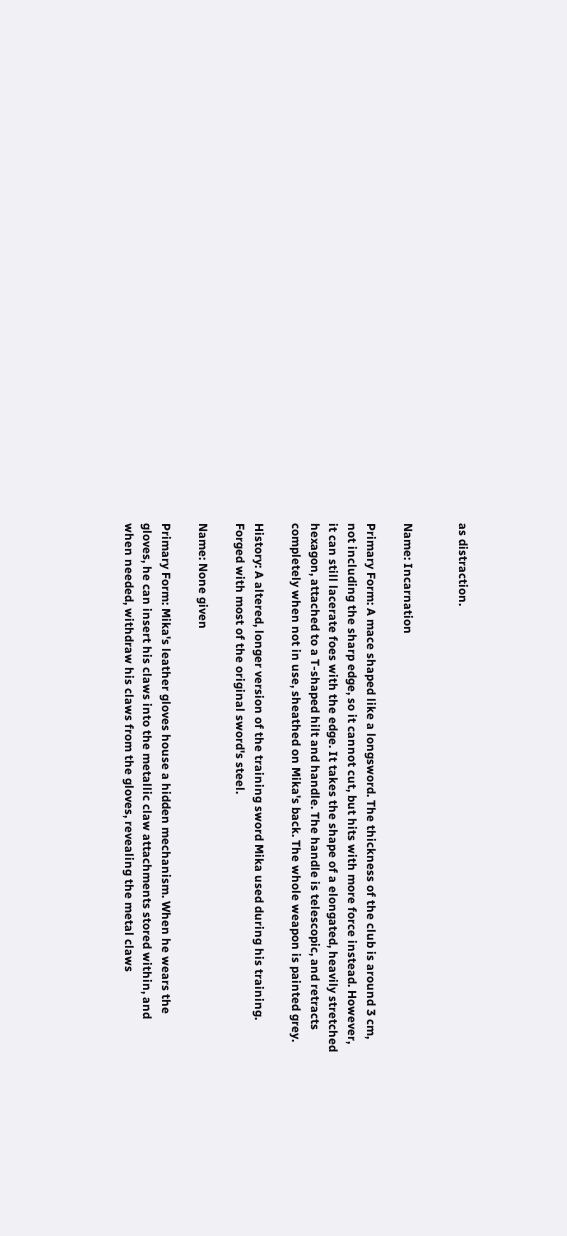as distraction.


Name: Incarnation

Primary Form: A mace shaped like a longsword. The thickness of the club is around 3 cm, not including the sharp edge, so it cannot cut, but hits with more force instead. However, it can still lacerate foes with the edge. It takes the shape of a elongated, heavily stretched hexagon, attached to a T-shaped hilt and handle. The handle is telescopic, and retracts completely when not in use, sheathed on Mika's back. The whole weapon is painted grey.

History: A altered, longer version of the training sword Mika used during his training. Forged with most of the original sword's steel.

Name: None given

Primary Form: Mika's leather gloves house a hidden mechanism. When he wears the gloves, he can insert his claws into the metallic claw attachments stored within, and when needed, withdraw his claws from the gloves, revealing the metal claws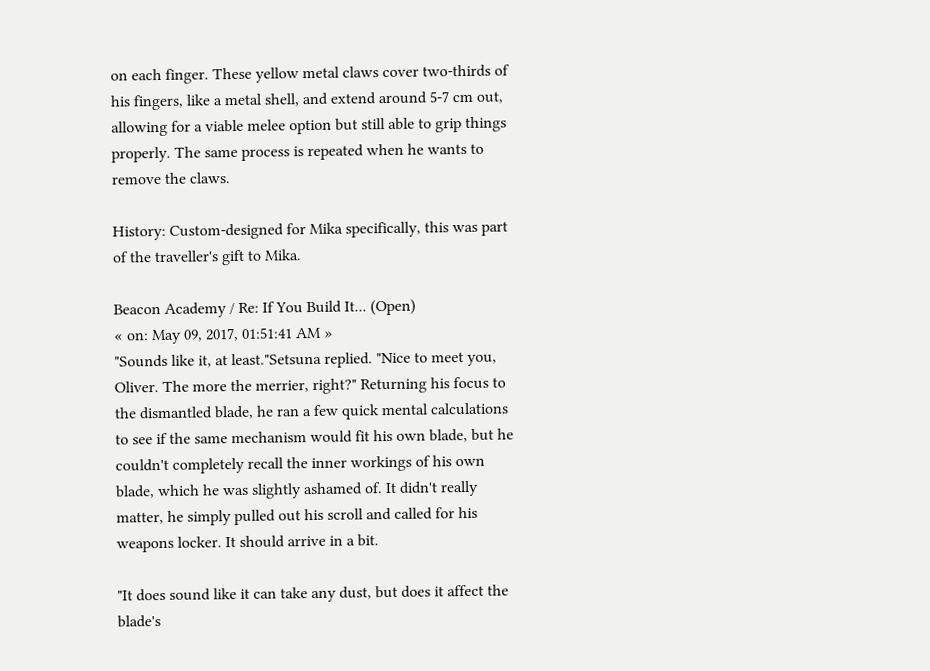on each finger. These yellow metal claws cover two-thirds of his fingers, like a metal shell, and extend around 5-7 cm out, allowing for a viable melee option but still able to grip things properly. The same process is repeated when he wants to remove the claws.

History: Custom-designed for Mika specifically, this was part of the traveller's gift to Mika.

Beacon Academy / Re: If You Build It... (Open)
« on: May 09, 2017, 01:51:41 AM »
"Sounds like it, at least."Setsuna replied. "Nice to meet you, Oliver. The more the merrier, right?" Returning his focus to the dismantled blade, he ran a few quick mental calculations to see if the same mechanism would fit his own blade, but he couldn't completely recall the inner workings of his own blade, which he was slightly ashamed of. It didn't really matter, he simply pulled out his scroll and called for his weapons locker. It should arrive in a bit.

"It does sound like it can take any dust, but does it affect the blade's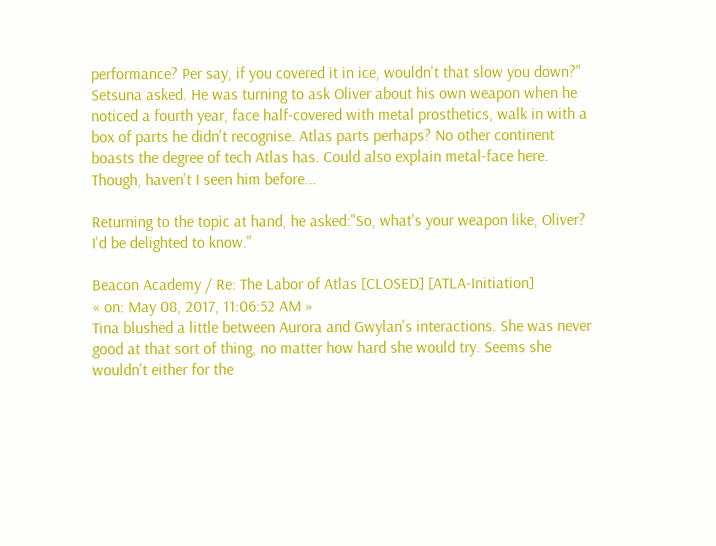performance? Per say, if you covered it in ice, wouldn't that slow you down?" Setsuna asked. He was turning to ask Oliver about his own weapon when he noticed a fourth year, face half-covered with metal prosthetics, walk in with a box of parts he didn't recognise. Atlas parts perhaps? No other continent boasts the degree of tech Atlas has. Could also explain metal-face here. Though, haven't I seen him before...

Returning to the topic at hand, he asked:"So, what's your weapon like, Oliver? I'd be delighted to know."

Beacon Academy / Re: The Labor of Atlas [CLOSED] [ATLA-Initiation]
« on: May 08, 2017, 11:06:52 AM »
Tina blushed a little between Aurora and Gwylan's interactions. She was never good at that sort of thing, no matter how hard she would try. Seems she wouldn't either for the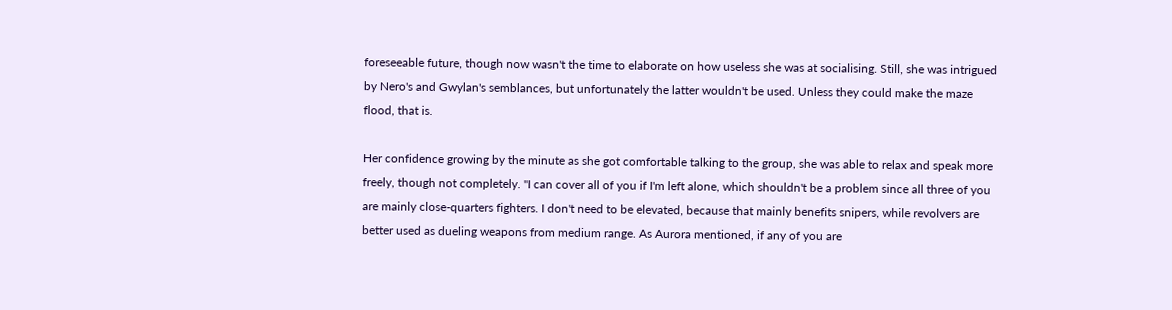foreseeable future, though now wasn't the time to elaborate on how useless she was at socialising. Still, she was intrigued by Nero's and Gwylan's semblances, but unfortunately the latter wouldn't be used. Unless they could make the maze flood, that is.

Her confidence growing by the minute as she got comfortable talking to the group, she was able to relax and speak more freely, though not completely. "I can cover all of you if I'm left alone, which shouldn't be a problem since all three of you are mainly close-quarters fighters. I don't need to be elevated, because that mainly benefits snipers, while revolvers are better used as dueling weapons from medium range. As Aurora mentioned, if any of you are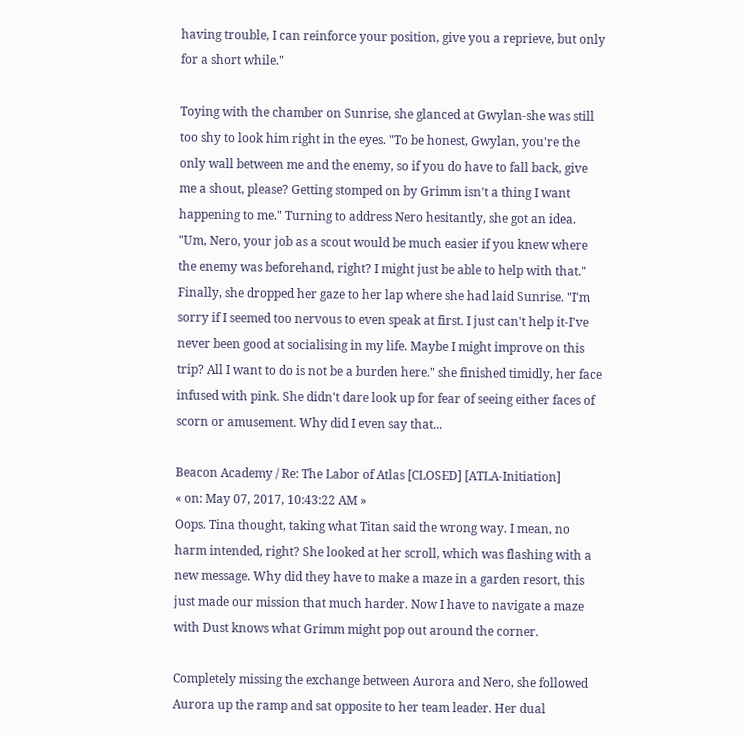having trouble, I can reinforce your position, give you a reprieve, but only for a short while."

Toying with the chamber on Sunrise, she glanced at Gwylan-she was still too shy to look him right in the eyes. "To be honest, Gwylan, you're the only wall between me and the enemy, so if you do have to fall back, give me a shout, please? Getting stomped on by Grimm isn't a thing I want happening to me." Turning to address Nero hesitantly, she got an idea. "Um, Nero, your job as a scout would be much easier if you knew where the enemy was beforehand, right? I might just be able to help with that." Finally, she dropped her gaze to her lap where she had laid Sunrise. "I'm sorry if I seemed too nervous to even speak at first. I just can't help it-I've never been good at socialising in my life. Maybe I might improve on this trip? All I want to do is not be a burden here." she finished timidly, her face infused with pink. She didn't dare look up for fear of seeing either faces of scorn or amusement. Why did I even say that...

Beacon Academy / Re: The Labor of Atlas [CLOSED] [ATLA-Initiation]
« on: May 07, 2017, 10:43:22 AM »
Oops. Tina thought, taking what Titan said the wrong way. I mean, no harm intended, right? She looked at her scroll, which was flashing with a new message. Why did they have to make a maze in a garden resort, this just made our mission that much harder. Now I have to navigate a maze with Dust knows what Grimm might pop out around the corner.

Completely missing the exchange between Aurora and Nero, she followed Aurora up the ramp and sat opposite to her team leader. Her dual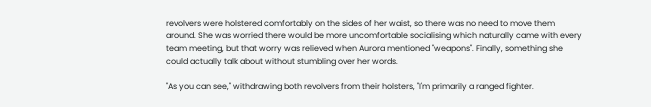revolvers were holstered comfortably on the sides of her waist, so there was no need to move them around. She was worried there would be more uncomfortable socialising which naturally came with every team meeting, but that worry was relieved when Aurora mentioned "weapons". Finally, something she could actually talk about without stumbling over her words.

"As you can see," withdrawing both revolvers from their holsters, "I'm primarily a ranged fighter.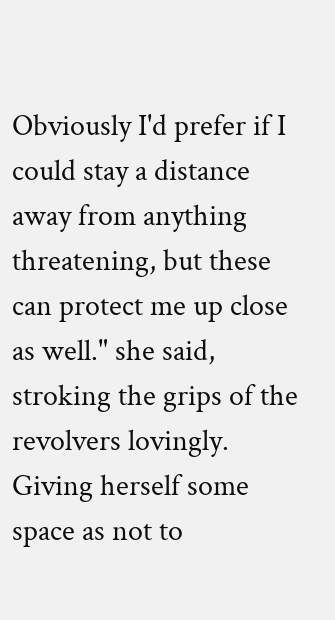Obviously I'd prefer if I could stay a distance away from anything threatening, but these can protect me up close as well." she said, stroking the grips of the revolvers lovingly. Giving herself some space as not to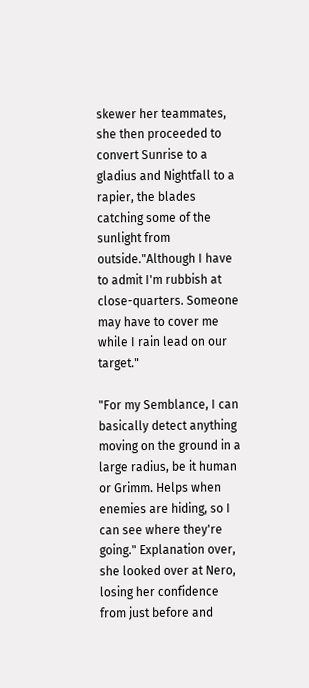skewer her teammates, she then proceeded to convert Sunrise to a gladius and Nightfall to a rapier, the blades catching some of the sunlight from outside."Although I have to admit I'm rubbish at close-quarters. Someone may have to cover me while I rain lead on our target."

"For my Semblance, I can basically detect anything moving on the ground in a large radius, be it human or Grimm. Helps when enemies are hiding, so I can see where they're going." Explanation over, she looked over at Nero, losing her confidence from just before and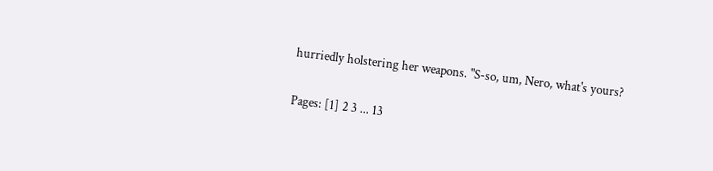hurriedly holstering her weapons. "S-so, um, Nero, what's yours?

Pages: [1] 2 3 ... 13